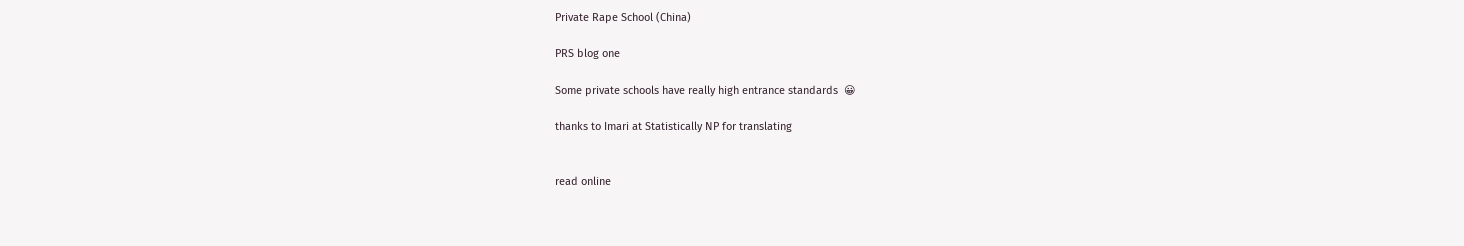Private Rape School (China)

PRS blog one

Some private schools have really high entrance standards  😀

thanks to Imari at Statistically NP for translating


read online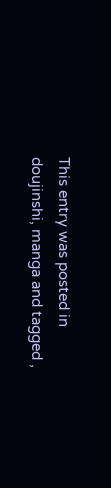This entry was posted in doujinshi, manga and tagged ,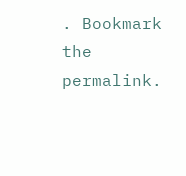. Bookmark the permalink.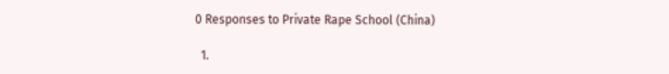0 Responses to Private Rape School (China)

  1.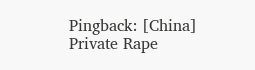Pingback: [China] Private Rape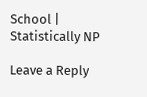School | Statistically NP

Leave a Reply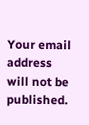Your email address will not be published.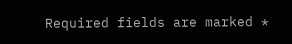Required fields are marked *